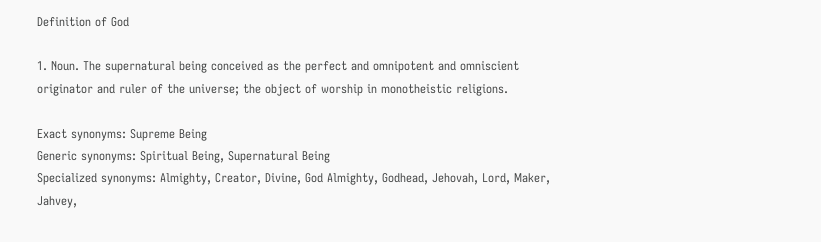Definition of God

1. Noun. The supernatural being conceived as the perfect and omnipotent and omniscient originator and ruler of the universe; the object of worship in monotheistic religions.

Exact synonyms: Supreme Being
Generic synonyms: Spiritual Being, Supernatural Being
Specialized synonyms: Almighty, Creator, Divine, God Almighty, Godhead, Jehovah, Lord, Maker, Jahvey,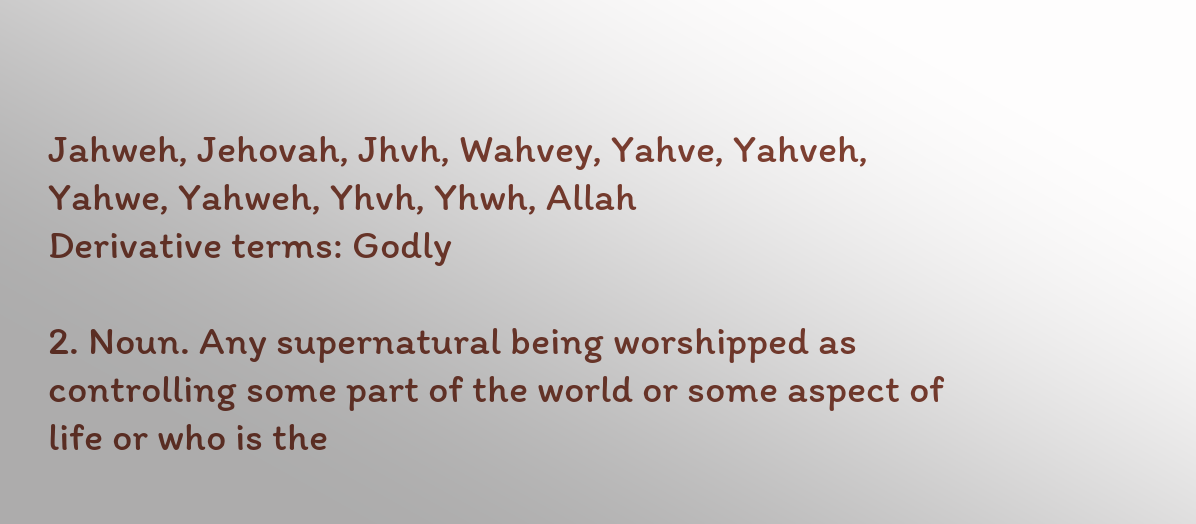Jahweh, Jehovah, Jhvh, Wahvey, Yahve, Yahveh, Yahwe, Yahweh, Yhvh, Yhwh, Allah
Derivative terms: Godly

2. Noun. Any supernatural being worshipped as controlling some part of the world or some aspect of life or who is the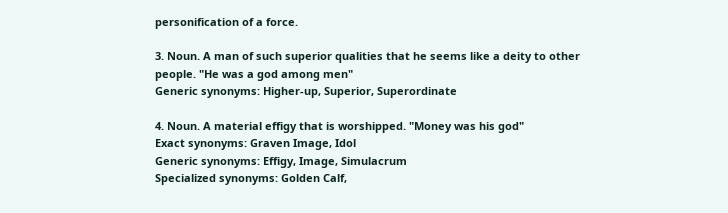personification of a force.

3. Noun. A man of such superior qualities that he seems like a deity to other people. "He was a god among men"
Generic synonyms: Higher-up, Superior, Superordinate

4. Noun. A material effigy that is worshipped. "Money was his god"
Exact synonyms: Graven Image, Idol
Generic synonyms: Effigy, Image, Simulacrum
Specialized synonyms: Golden Calf,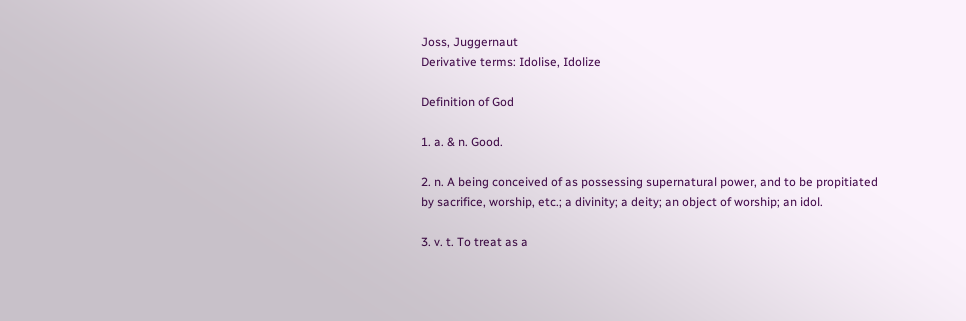Joss, Juggernaut
Derivative terms: Idolise, Idolize

Definition of God

1. a. & n. Good.

2. n. A being conceived of as possessing supernatural power, and to be propitiated by sacrifice, worship, etc.; a divinity; a deity; an object of worship; an idol.

3. v. t. To treat as a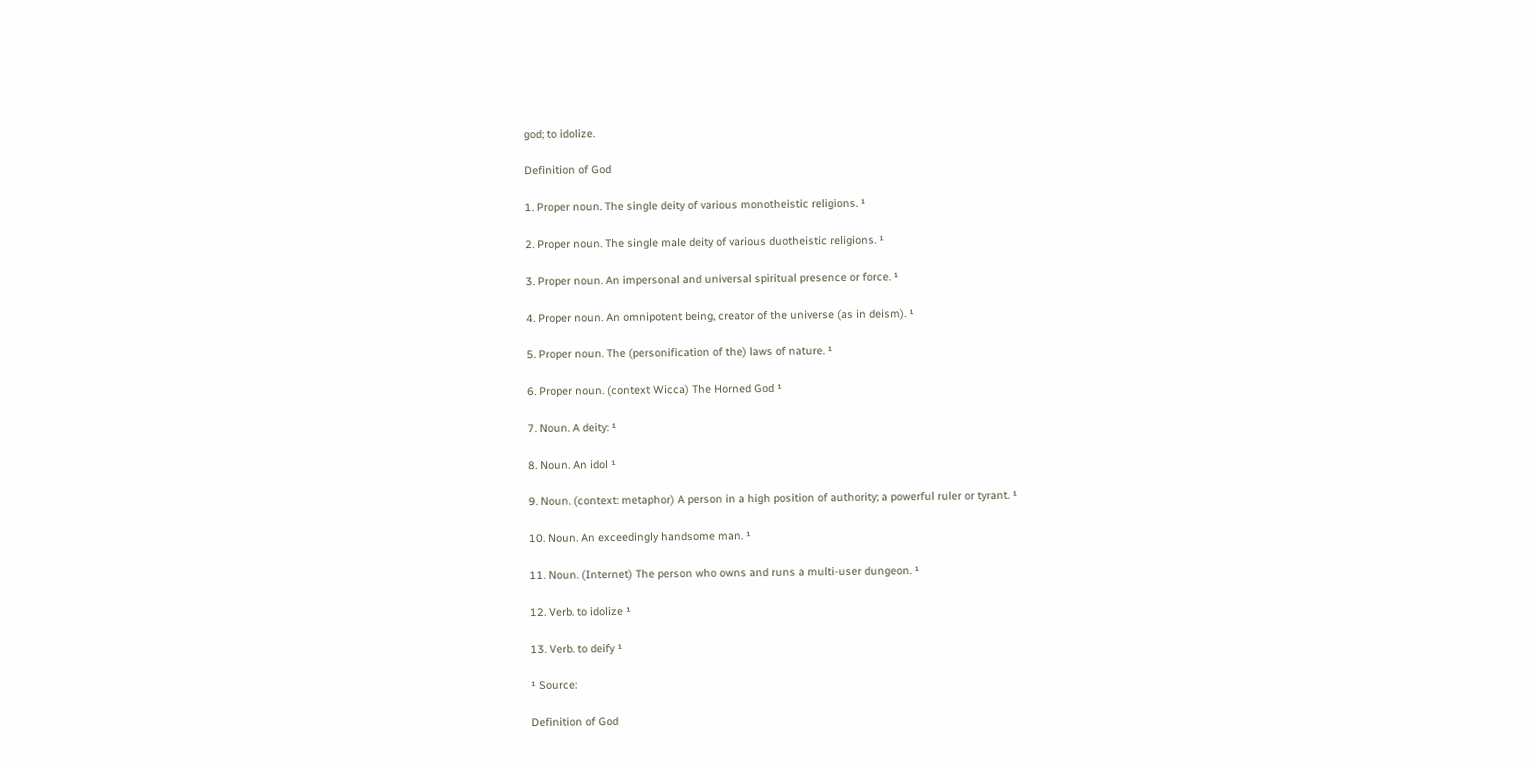god; to idolize.

Definition of God

1. Proper noun. The single deity of various monotheistic religions. ¹

2. Proper noun. The single male deity of various duotheistic religions. ¹

3. Proper noun. An impersonal and universal spiritual presence or force. ¹

4. Proper noun. An omnipotent being, creator of the universe (as in deism). ¹

5. Proper noun. The (personification of the) laws of nature. ¹

6. Proper noun. (context Wicca) The Horned God ¹

7. Noun. A deity: ¹

8. Noun. An idol ¹

9. Noun. (context: metaphor) A person in a high position of authority; a powerful ruler or tyrant. ¹

10. Noun. An exceedingly handsome man. ¹

11. Noun. (Internet) The person who owns and runs a multi-user dungeon. ¹

12. Verb. to idolize ¹

13. Verb. to deify ¹

¹ Source:

Definition of God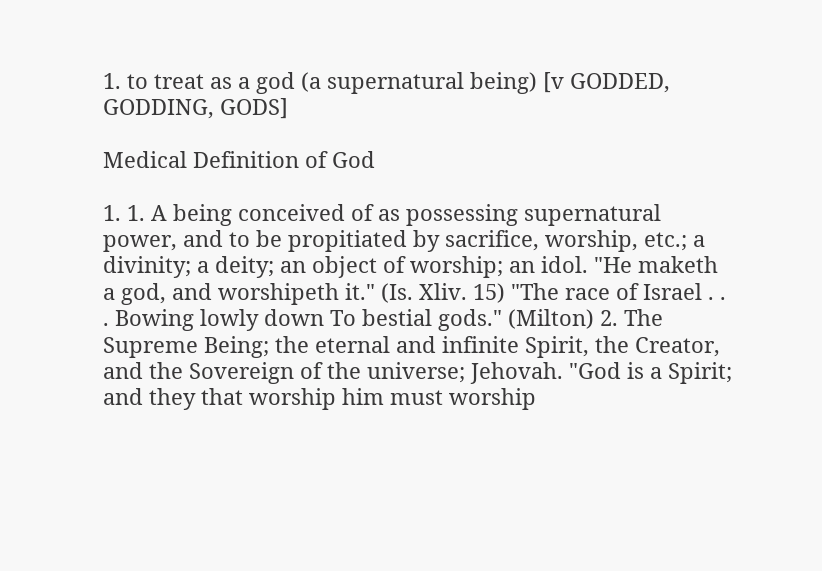1. to treat as a god (a supernatural being) [v GODDED, GODDING, GODS]

Medical Definition of God

1. 1. A being conceived of as possessing supernatural power, and to be propitiated by sacrifice, worship, etc.; a divinity; a deity; an object of worship; an idol. "He maketh a god, and worshipeth it." (Is. Xliv. 15) "The race of Israel . . . Bowing lowly down To bestial gods." (Milton) 2. The Supreme Being; the eternal and infinite Spirit, the Creator, and the Sovereign of the universe; Jehovah. "God is a Spirit; and they that worship him must worship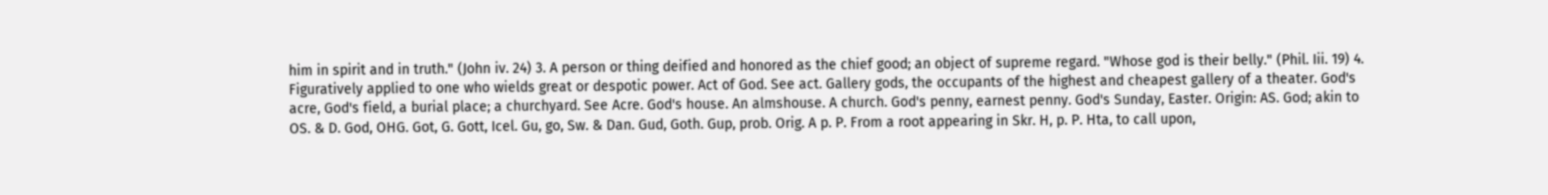him in spirit and in truth." (John iv. 24) 3. A person or thing deified and honored as the chief good; an object of supreme regard. "Whose god is their belly." (Phil. Iii. 19) 4. Figuratively applied to one who wields great or despotic power. Act of God. See act. Gallery gods, the occupants of the highest and cheapest gallery of a theater. God's acre, God's field, a burial place; a churchyard. See Acre. God's house. An almshouse. A church. God's penny, earnest penny. God's Sunday, Easter. Origin: AS. God; akin to OS. & D. God, OHG. Got, G. Gott, Icel. Gu, go, Sw. & Dan. Gud, Goth. Gup, prob. Orig. A p. P. From a root appearing in Skr. H, p. P. Hta, to call upon,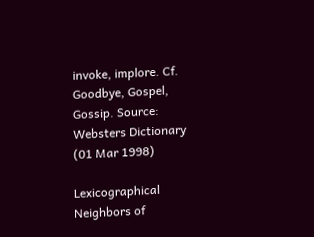invoke, implore. Cf. Goodbye, Gospel, Gossip. Source: Websters Dictionary (01 Mar 1998)

Lexicographical Neighbors of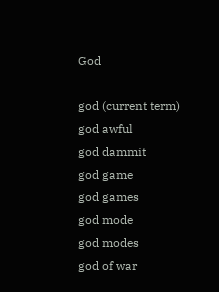God

god (current term)
god awful
god dammit
god game
god games
god mode
god modes
god of war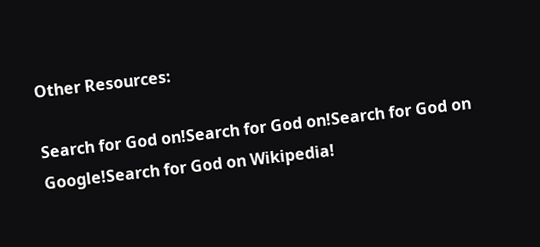Other Resources:

Search for God on!Search for God on!Search for God on Google!Search for God on Wikipedia!